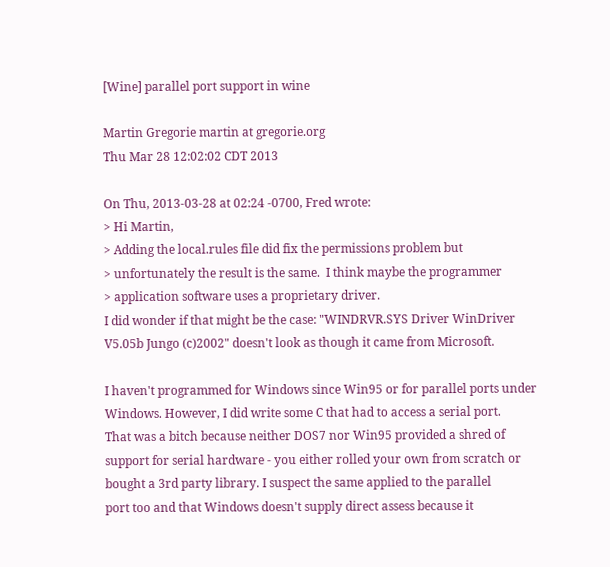[Wine] parallel port support in wine

Martin Gregorie martin at gregorie.org
Thu Mar 28 12:02:02 CDT 2013

On Thu, 2013-03-28 at 02:24 -0700, Fred wrote:
> Hi Martin,
> Adding the local.rules file did fix the permissions problem but
> unfortunately the result is the same.  I think maybe the programmer
> application software uses a proprietary driver.
I did wonder if that might be the case: "WINDRVR.SYS Driver WinDriver
V5.05b Jungo (c)2002" doesn't look as though it came from Microsoft.

I haven't programmed for Windows since Win95 or for parallel ports under
Windows. However, I did write some C that had to access a serial port.
That was a bitch because neither DOS7 nor Win95 provided a shred of
support for serial hardware - you either rolled your own from scratch or
bought a 3rd party library. I suspect the same applied to the parallel
port too and that Windows doesn't supply direct assess because it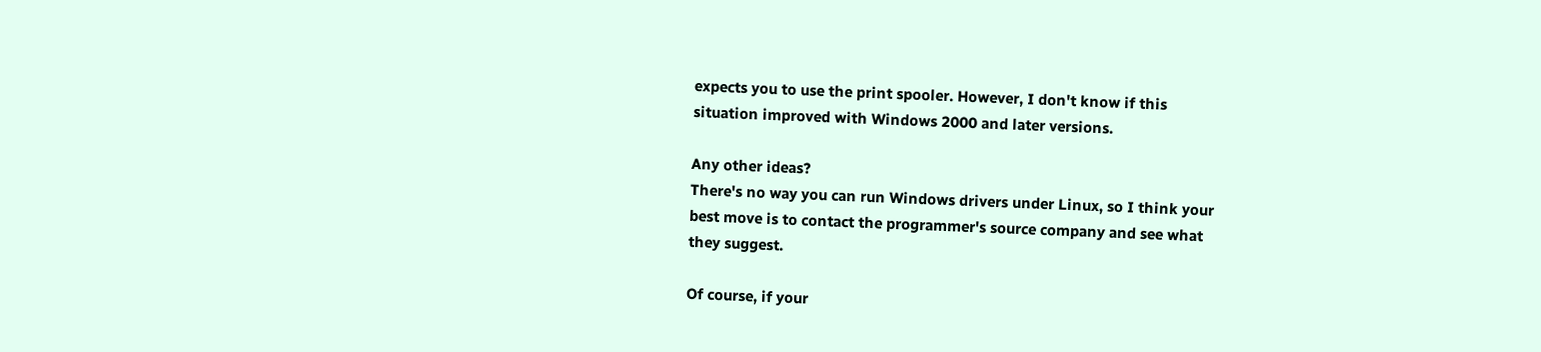expects you to use the print spooler. However, I don't know if this
situation improved with Windows 2000 and later versions.

Any other ideas?
There's no way you can run Windows drivers under Linux, so I think your
best move is to contact the programmer's source company and see what
they suggest.

Of course, if your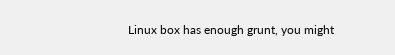Linux box has enough grunt, you might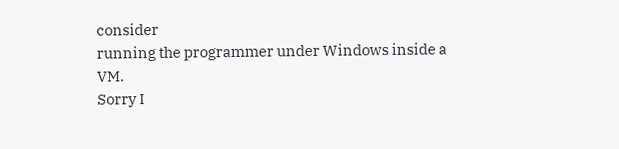consider
running the programmer under Windows inside a VM.
Sorry I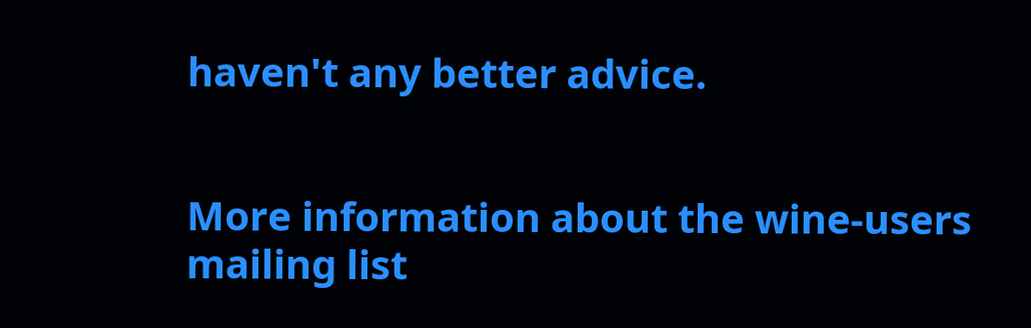haven't any better advice.


More information about the wine-users mailing list